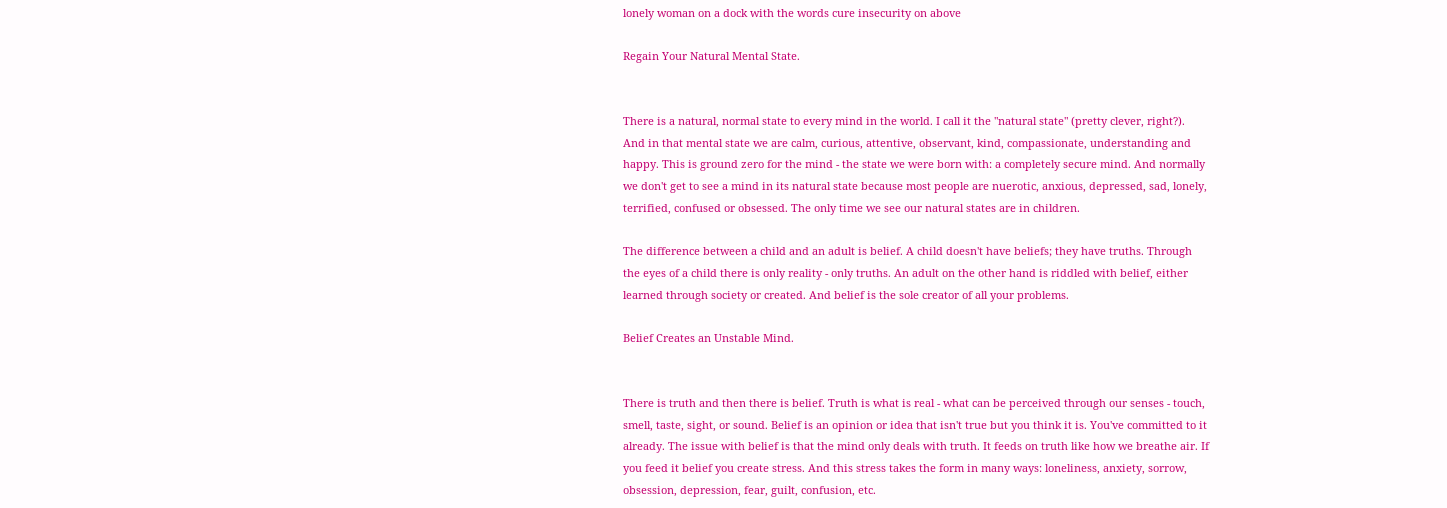lonely woman on a dock with the words cure insecurity on above

Regain Your Natural Mental State.


There is a natural, normal state to every mind in the world. I call it the "natural state" (pretty clever, right?). And in that mental state we are calm, curious, attentive, observant, kind, compassionate, understanding and happy. This is ground zero for the mind - the state we were born with: a completely secure mind. And normally we don't get to see a mind in its natural state because most people are nuerotic, anxious, depressed, sad, lonely, terrified, confused or obsessed. The only time we see our natural states are in children.

The difference between a child and an adult is belief. A child doesn't have beliefs; they have truths. Through the eyes of a child there is only reality - only truths. An adult on the other hand is riddled with belief, either learned through society or created. And belief is the sole creator of all your problems.

Belief Creates an Unstable Mind.


There is truth and then there is belief. Truth is what is real - what can be perceived through our senses - touch, smell, taste, sight, or sound. Belief is an opinion or idea that isn't true but you think it is. You've committed to it already. The issue with belief is that the mind only deals with truth. It feeds on truth like how we breathe air. If you feed it belief you create stress. And this stress takes the form in many ways: loneliness, anxiety, sorrow, obsession, depression, fear, guilt, confusion, etc.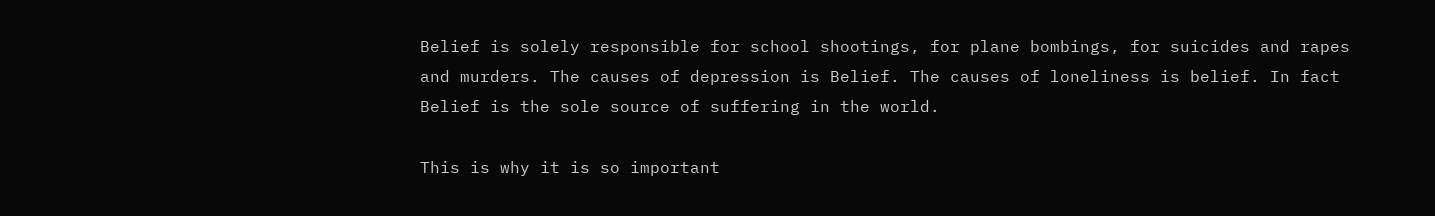Belief is solely responsible for school shootings, for plane bombings, for suicides and rapes and murders. The causes of depression is Belief. The causes of loneliness is belief. In fact Belief is the sole source of suffering in the world.

This is why it is so important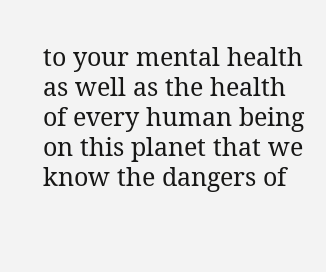to your mental health as well as the health of every human being on this planet that we know the dangers of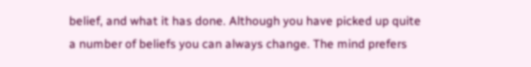belief, and what it has done. Although you have picked up quite a number of beliefs you can always change. The mind prefers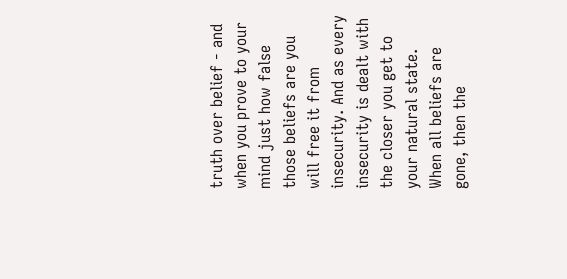truth over belief - and when you prove to your mind just how false those beliefs are you will free it from insecurity. And as every insecurity is dealt with the closer you get to your natural state. When all beliefs are gone, then the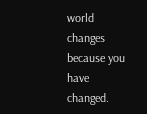world changes because you have changed.